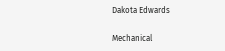Dakota Edwards

Mechanical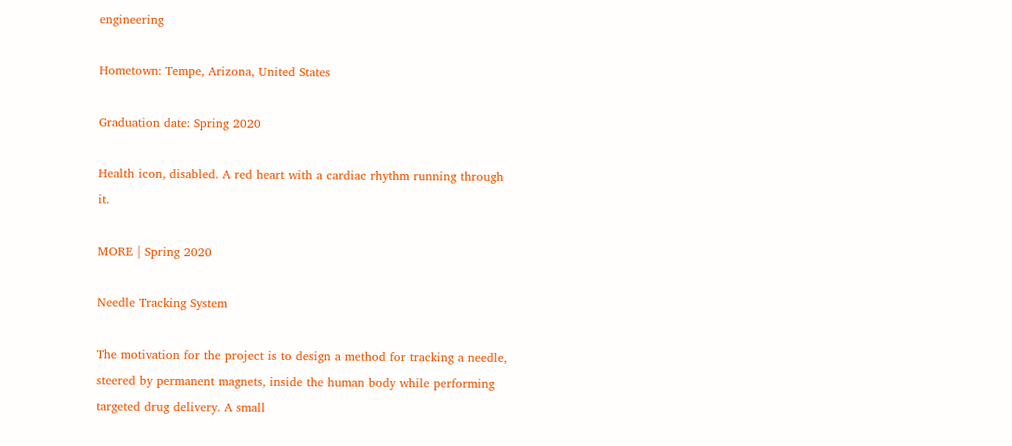engineering

Hometown: Tempe, Arizona, United States

Graduation date: Spring 2020

Health icon, disabled. A red heart with a cardiac rhythm running through it.

MORE | Spring 2020

Needle Tracking System

The motivation for the project is to design a method for tracking a needle, steered by permanent magnets, inside the human body while performing targeted drug delivery. A small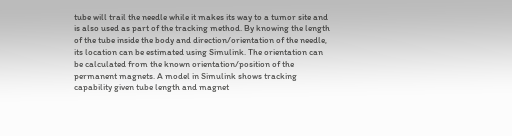tube will trail the needle while it makes its way to a tumor site and is also used as part of the tracking method. By knowing the length of the tube inside the body and direction/orientation of the needle, its location can be estimated using Simulink. The orientation can be calculated from the known orientation/position of the permanent magnets. A model in Simulink shows tracking capability given tube length and magnet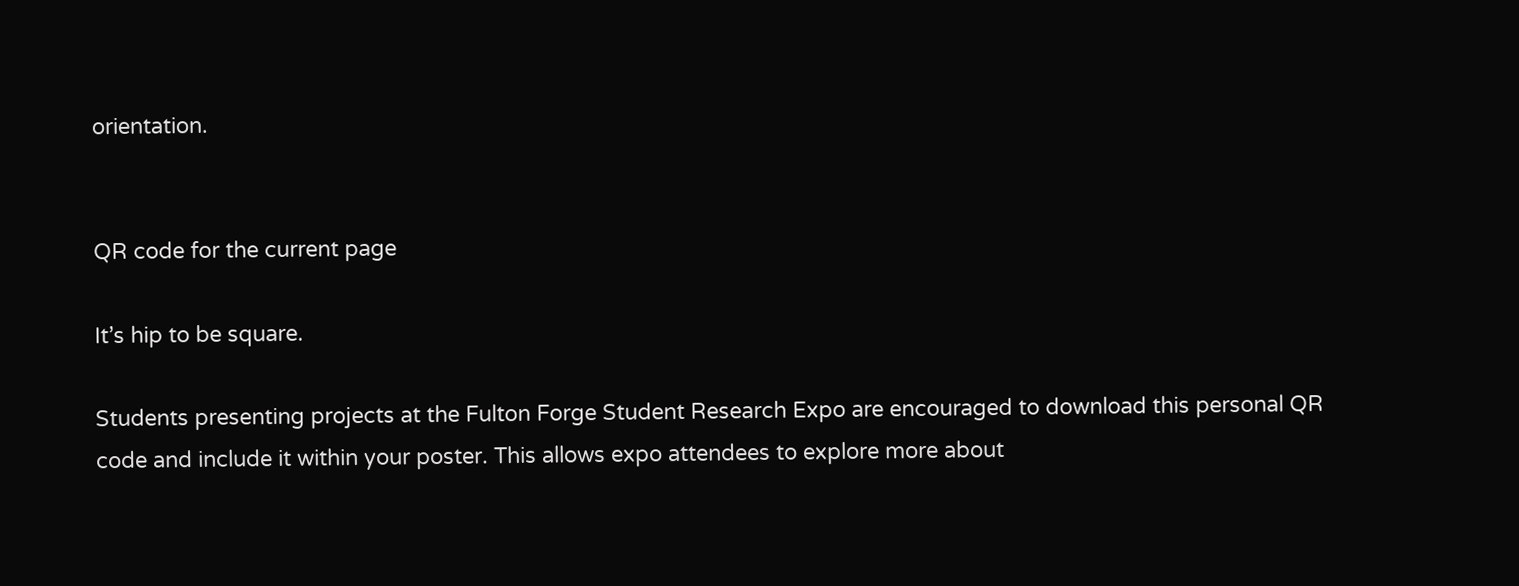orientation.


QR code for the current page

It’s hip to be square.

Students presenting projects at the Fulton Forge Student Research Expo are encouraged to download this personal QR code and include it within your poster. This allows expo attendees to explore more about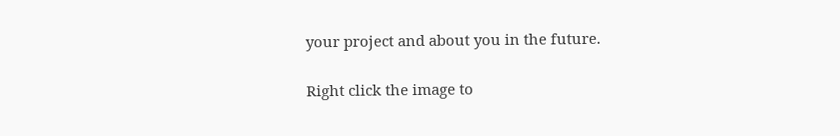your project and about you in the future.

Right click the image to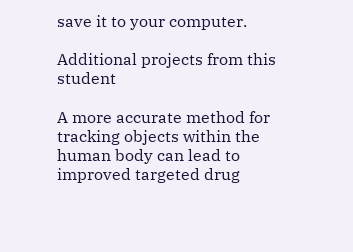save it to your computer.

Additional projects from this student

A more accurate method for tracking objects within the human body can lead to improved targeted drug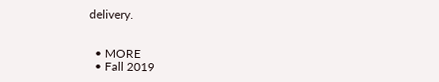delivery.


  • MORE
  • Fall 2019